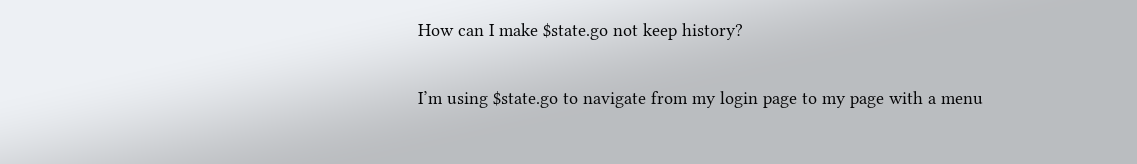How can I make $state.go not keep history?

I’m using $state.go to navigate from my login page to my page with a menu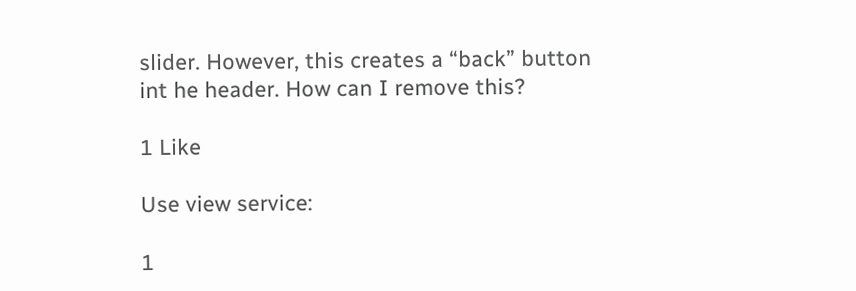slider. However, this creates a “back” button int he header. How can I remove this?

1 Like

Use view service:

1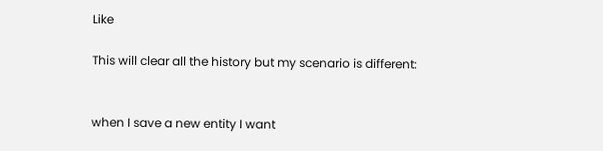Like

This will clear all the history but my scenario is different:


when I save a new entity I want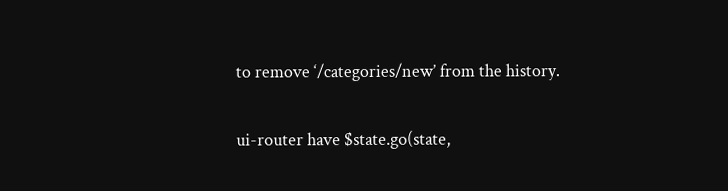to remove ‘/categories/new’ from the history.

ui-router have $state.go(state,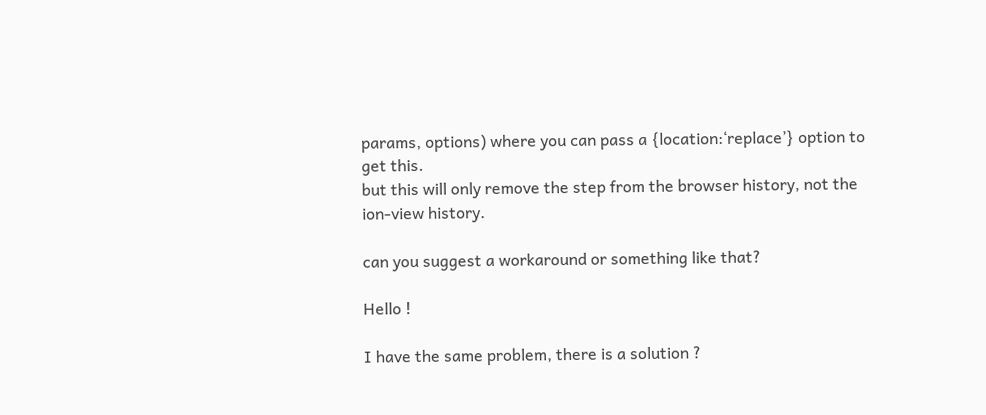params, options) where you can pass a {location:‘replace’} option to get this.
but this will only remove the step from the browser history, not the ion-view history.

can you suggest a workaround or something like that?

Hello !

I have the same problem, there is a solution ?